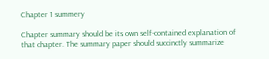Chapter 1 summery

Chapter summary should be its own self-contained explanation of that chapter. The summary paper should succinctly summarize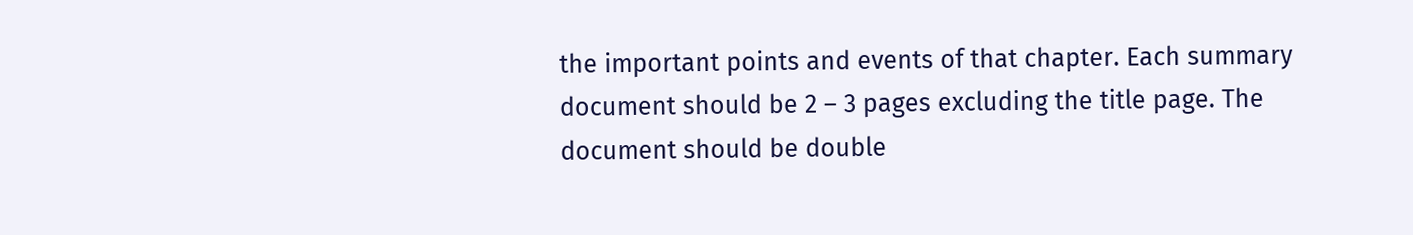the important points and events of that chapter. Each summary document should be 2 – 3 pages excluding the title page. The document should be double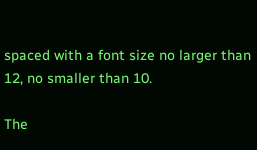spaced with a font size no larger than 12, no smaller than 10.

The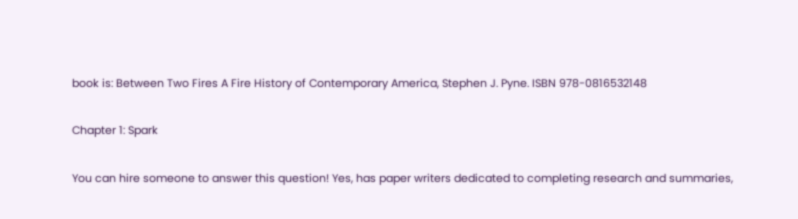book is: Between Two Fires A Fire History of Contemporary America, Stephen J. Pyne. ISBN 978-0816532148

Chapter 1: Spark

You can hire someone to answer this question! Yes, has paper writers dedicated to completing research and summaries,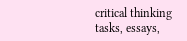critical thinking tasks, essays,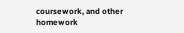coursework, and other homework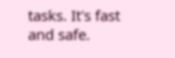tasks. It's fast and safe.